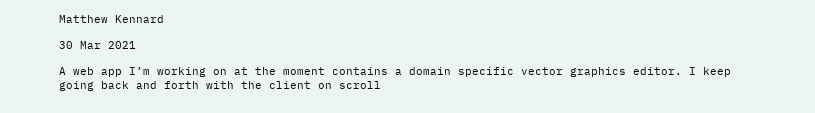Matthew Kennard

30 Mar 2021

A web app I’m working on at the moment contains a domain specific vector graphics editor. I keep going back and forth with the client on scroll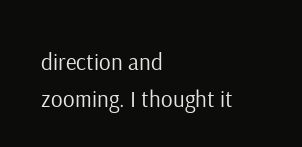direction and zooming. I thought it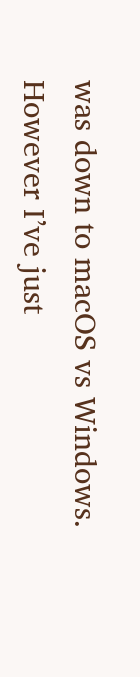was down to macOS vs Windows. However I’ve just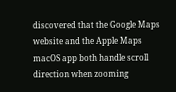discovered that the Google Maps website and the Apple Maps macOS app both handle scroll direction when zooming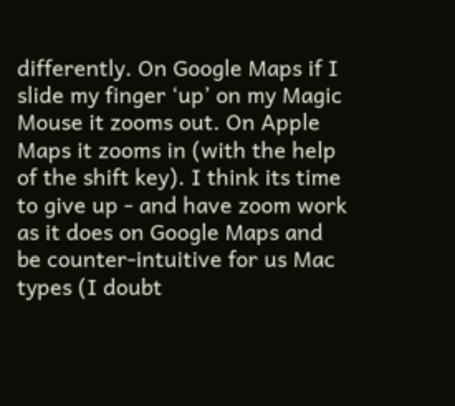differently. On Google Maps if I slide my finger ‘up’ on my Magic Mouse it zooms out. On Apple Maps it zooms in (with the help of the shift key). I think its time to give up - and have zoom work as it does on Google Maps and be counter-intuitive for us Mac types (I doubt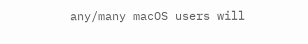any/many macOS users will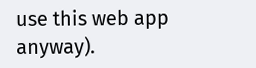use this web app anyway).